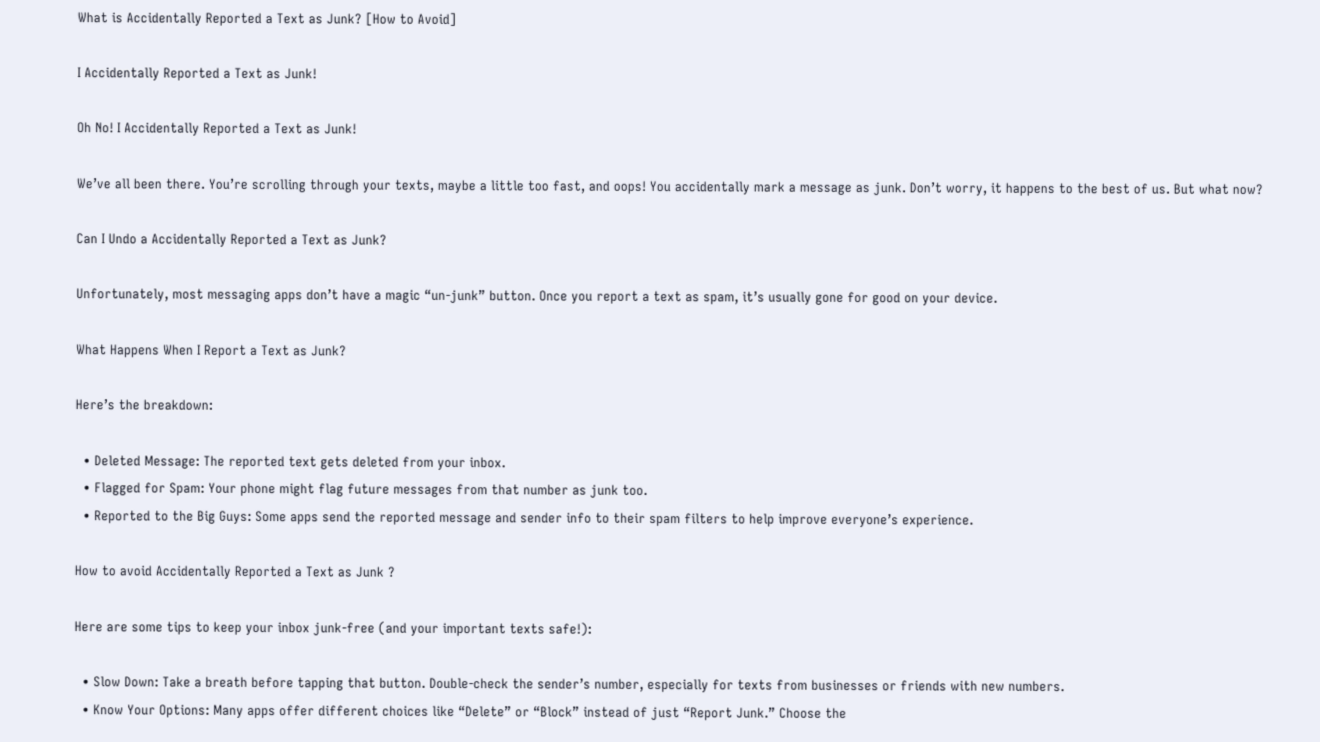What is Accidentally Reported a Text as Junk? [How to Avoid]

I Accidentally Reported a Text as Junk!

Oh No! I Accidentally Reported a Text as Junk!

We’ve all been there. You’re scrolling through your texts, maybe a little too fast, and oops! You accidentally mark a message as junk. Don’t worry, it happens to the best of us. But what now?

Can I Undo a Accidentally Reported a Text as Junk?

Unfortunately, most messaging apps don’t have a magic “un-junk” button. Once you report a text as spam, it’s usually gone for good on your device.

What Happens When I Report a Text as Junk?

Here’s the breakdown:

  • Deleted Message: The reported text gets deleted from your inbox.
  • Flagged for Spam: Your phone might flag future messages from that number as junk too.
  • Reported to the Big Guys: Some apps send the reported message and sender info to their spam filters to help improve everyone’s experience.

How to avoid Accidentally Reported a Text as Junk ?

Here are some tips to keep your inbox junk-free (and your important texts safe!):

  • Slow Down: Take a breath before tapping that button. Double-check the sender’s number, especially for texts from businesses or friends with new numbers.
  • Know Your Options: Many apps offer different choices like “Delete” or “Block” instead of just “Report Junk.” Choose the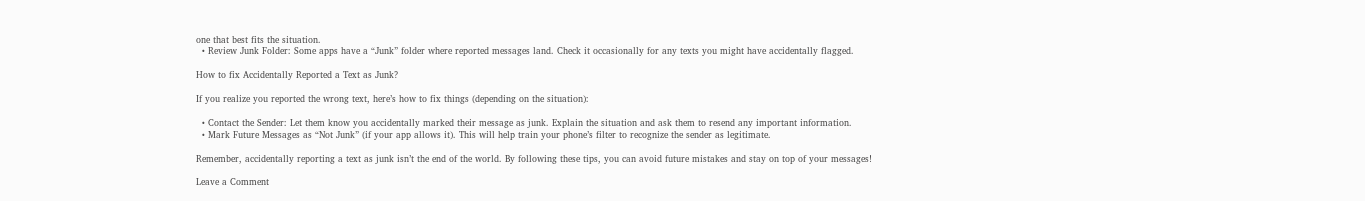one that best fits the situation.
  • Review Junk Folder: Some apps have a “Junk” folder where reported messages land. Check it occasionally for any texts you might have accidentally flagged.

How to fix Accidentally Reported a Text as Junk?

If you realize you reported the wrong text, here’s how to fix things (depending on the situation):

  • Contact the Sender: Let them know you accidentally marked their message as junk. Explain the situation and ask them to resend any important information.
  • Mark Future Messages as “Not Junk” (if your app allows it). This will help train your phone’s filter to recognize the sender as legitimate.

Remember, accidentally reporting a text as junk isn’t the end of the world. By following these tips, you can avoid future mistakes and stay on top of your messages!

Leave a Comment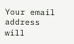Your email address will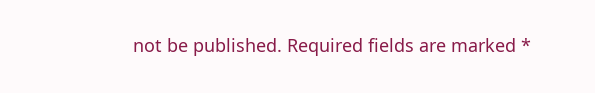not be published. Required fields are marked *